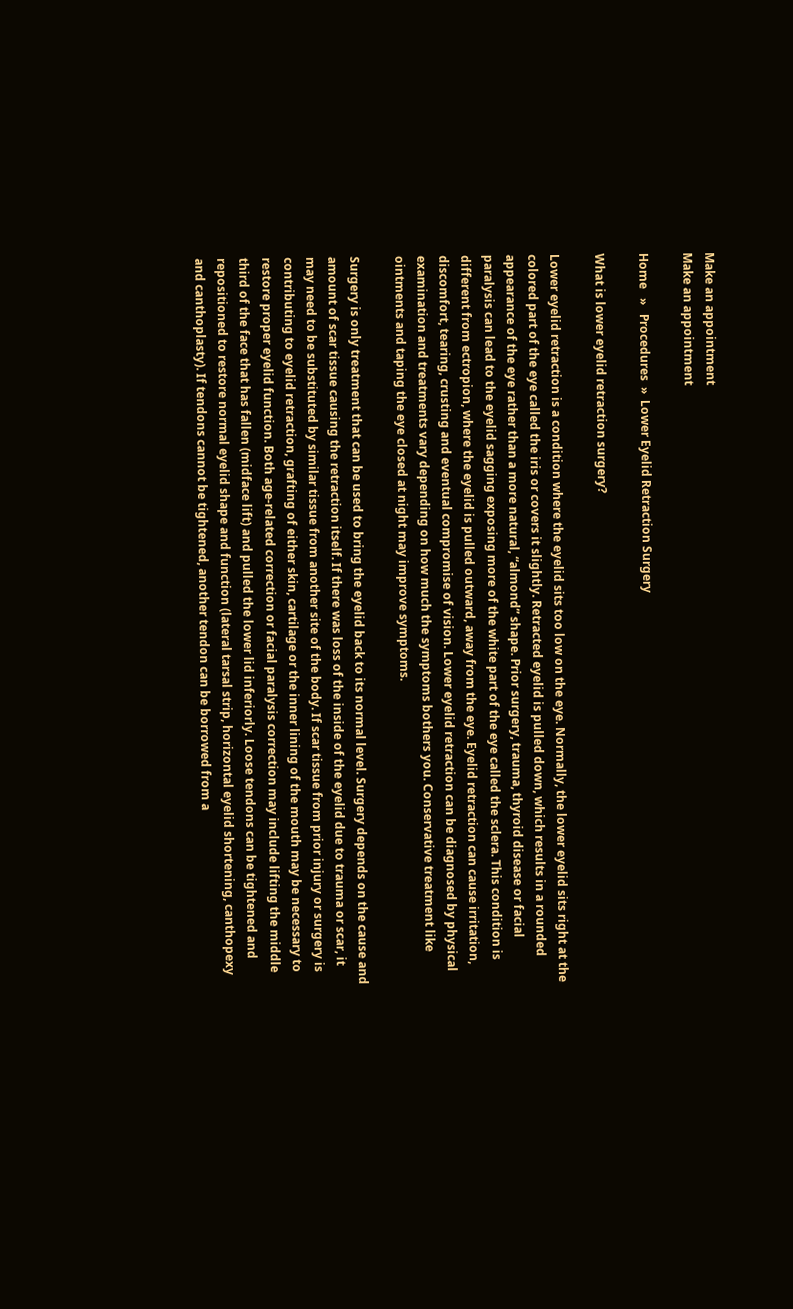Make an appointment
Make an appointment

Home   »   Procedures  »  Lower Eyelid Retraction Surgery

What is lower eyelid retraction surgery?

Lower eyelid retraction is a condition where the eyelid sits too low on the eye. Normally, the lower eyelid sits right at the colored part of the eye called the iris or covers it slightly. Retracted eyelid is pulled down, which results in a rounded appearance of the eye rather than a more natural, “almond” shape. Prior surgery, trauma, thyroid disease or facial paralysis can lead to the eyelid sagging exposing more of the white part of the eye called the sclera. This condition is different from ectropion, where the eyelid is pulled outward, away from the eye. Eyelid retraction can cause irritation, discomfort, tearing, crusting and eventual compromise of vision. Lower eyelid retraction can be diagnosed by physical examination and treatments vary depending on how much the symptoms bothers you. Conservative treatment like ointments and taping the eye closed at night may improve symptoms.

Surgery is only treatment that can be used to bring the eyelid back to its normal level. Surgery depends on the cause and amount of scar tissue causing the retraction itself. If there was loss of the inside of the eyelid due to trauma or scar, it may need to be substituted by similar tissue from another site of the body. If scar tissue from prior injury or surgery is contributing to eyelid retraction, grafting of either skin, cartilage or the inner lining of the mouth may be necessary to restore proper eyelid function. Both age-related correction or facial paralysis correction may include lifting the middle third of the face that has fallen (midface lift) and pulled the lower lid inferiorly. Loose tendons can be tightened and repositioned to restore normal eyelid shape and function (lateral tarsal strip, horizontal eyelid shortening, canthopexy and canthoplasty). If tendons cannot be tightened, another tendon can be borrowed from a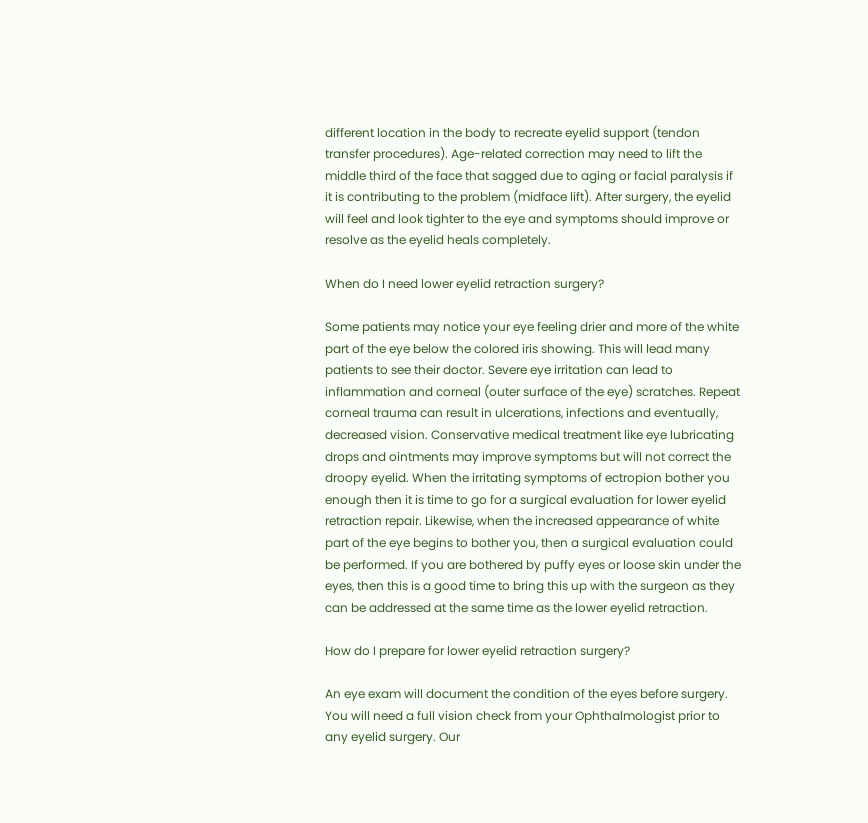different location in the body to recreate eyelid support (tendon transfer procedures). Age-related correction may need to lift the middle third of the face that sagged due to aging or facial paralysis if it is contributing to the problem (midface lift). After surgery, the eyelid will feel and look tighter to the eye and symptoms should improve or resolve as the eyelid heals completely.

When do I need lower eyelid retraction surgery?

Some patients may notice your eye feeling drier and more of the white part of the eye below the colored iris showing. This will lead many patients to see their doctor. Severe eye irritation can lead to inflammation and corneal (outer surface of the eye) scratches. Repeat corneal trauma can result in ulcerations, infections and eventually, decreased vision. Conservative medical treatment like eye lubricating drops and ointments may improve symptoms but will not correct the droopy eyelid. When the irritating symptoms of ectropion bother you enough then it is time to go for a surgical evaluation for lower eyelid retraction repair. Likewise, when the increased appearance of white part of the eye begins to bother you, then a surgical evaluation could be performed. If you are bothered by puffy eyes or loose skin under the eyes, then this is a good time to bring this up with the surgeon as they can be addressed at the same time as the lower eyelid retraction.

How do I prepare for lower eyelid retraction surgery?

An eye exam will document the condition of the eyes before surgery. You will need a full vision check from your Ophthalmologist prior to any eyelid surgery. Our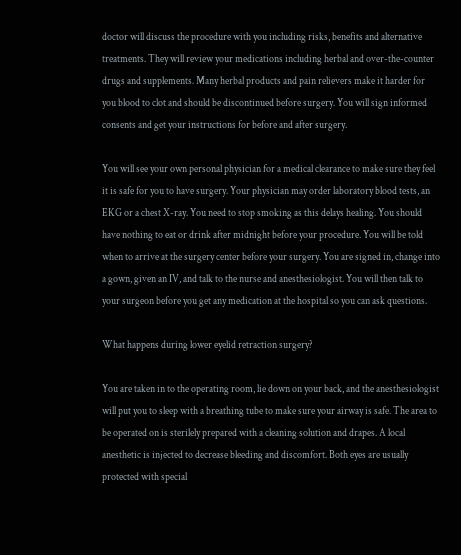doctor will discuss the procedure with you including risks, benefits and alternative treatments. They will review your medications including herbal and over-the-counter drugs and supplements. Many herbal products and pain relievers make it harder for you blood to clot and should be discontinued before surgery. You will sign informed consents and get your instructions for before and after surgery.

You will see your own personal physician for a medical clearance to make sure they feel it is safe for you to have surgery. Your physician may order laboratory blood tests, an EKG or a chest X-ray. You need to stop smoking as this delays healing. You should have nothing to eat or drink after midnight before your procedure. You will be told when to arrive at the surgery center before your surgery. You are signed in, change into a gown, given an IV, and talk to the nurse and anesthesiologist. You will then talk to your surgeon before you get any medication at the hospital so you can ask questions.

What happens during lower eyelid retraction surgery?

You are taken in to the operating room, lie down on your back, and the anesthesiologist will put you to sleep with a breathing tube to make sure your airway is safe. The area to be operated on is sterilely prepared with a cleaning solution and drapes. A local anesthetic is injected to decrease bleeding and discomfort. Both eyes are usually protected with special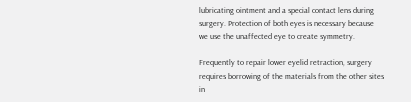lubricating ointment and a special contact lens during surgery. Protection of both eyes is necessary because we use the unaffected eye to create symmetry.

Frequently to repair lower eyelid retraction, surgery requires borrowing of the materials from the other sites in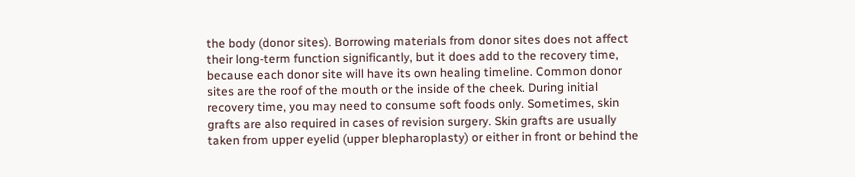the body (donor sites). Borrowing materials from donor sites does not affect their long-term function significantly, but it does add to the recovery time, because each donor site will have its own healing timeline. Common donor sites are the roof of the mouth or the inside of the cheek. During initial recovery time, you may need to consume soft foods only. Sometimes, skin grafts are also required in cases of revision surgery. Skin grafts are usually taken from upper eyelid (upper blepharoplasty) or either in front or behind the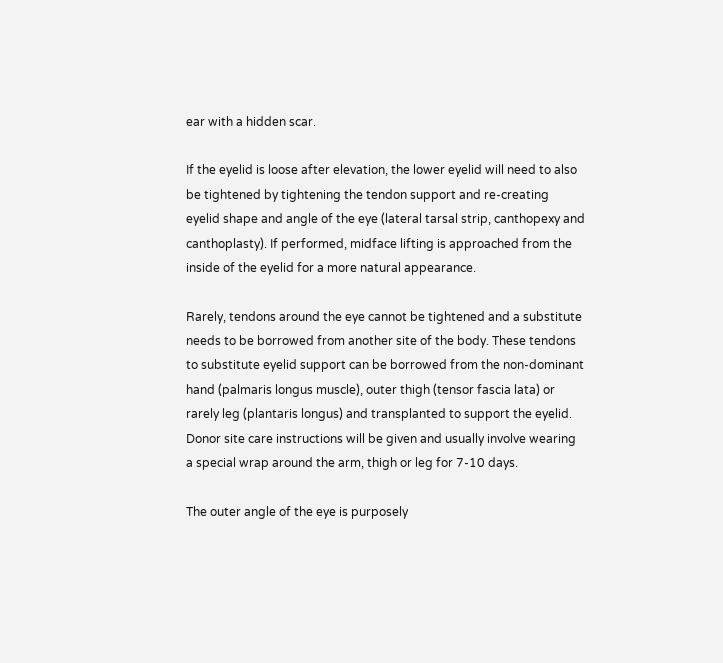ear with a hidden scar.

If the eyelid is loose after elevation, the lower eyelid will need to also be tightened by tightening the tendon support and re-creating eyelid shape and angle of the eye (lateral tarsal strip, canthopexy and canthoplasty). If performed, midface lifting is approached from the inside of the eyelid for a more natural appearance.

Rarely, tendons around the eye cannot be tightened and a substitute needs to be borrowed from another site of the body. These tendons to substitute eyelid support can be borrowed from the non-dominant hand (palmaris longus muscle), outer thigh (tensor fascia lata) or rarely leg (plantaris longus) and transplanted to support the eyelid. Donor site care instructions will be given and usually involve wearing a special wrap around the arm, thigh or leg for 7-10 days.

The outer angle of the eye is purposely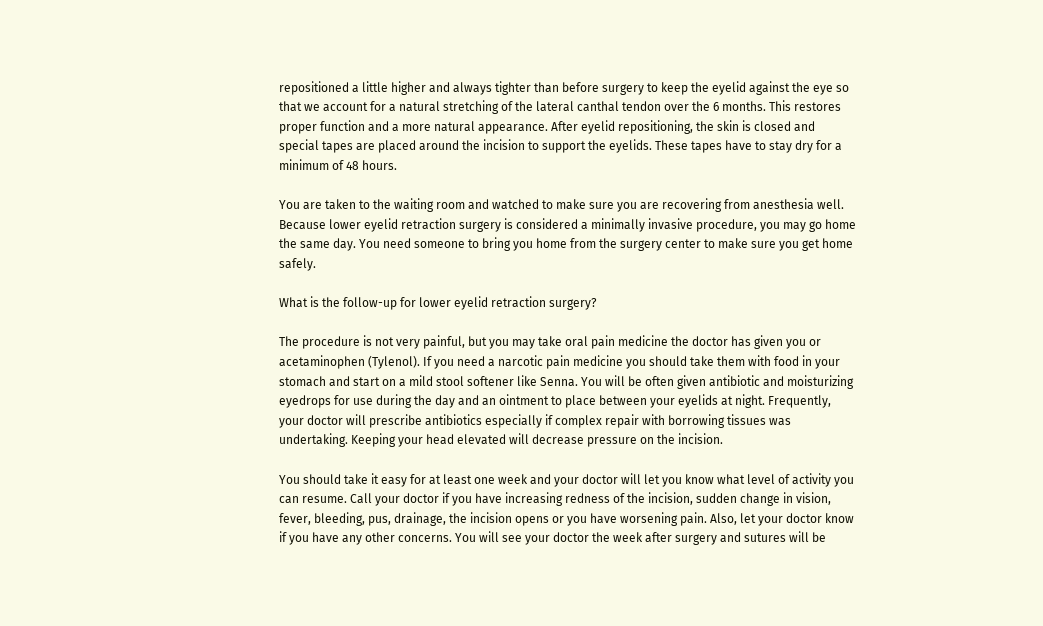repositioned a little higher and always tighter than before surgery to keep the eyelid against the eye so that we account for a natural stretching of the lateral canthal tendon over the 6 months. This restores proper function and a more natural appearance. After eyelid repositioning, the skin is closed and special tapes are placed around the incision to support the eyelids. These tapes have to stay dry for a minimum of 48 hours.

You are taken to the waiting room and watched to make sure you are recovering from anesthesia well. Because lower eyelid retraction surgery is considered a minimally invasive procedure, you may go home the same day. You need someone to bring you home from the surgery center to make sure you get home safely.

What is the follow-up for lower eyelid retraction surgery?

The procedure is not very painful, but you may take oral pain medicine the doctor has given you or acetaminophen (Tylenol). If you need a narcotic pain medicine you should take them with food in your stomach and start on a mild stool softener like Senna. You will be often given antibiotic and moisturizing eyedrops for use during the day and an ointment to place between your eyelids at night. Frequently, your doctor will prescribe antibiotics especially if complex repair with borrowing tissues was undertaking. Keeping your head elevated will decrease pressure on the incision.

You should take it easy for at least one week and your doctor will let you know what level of activity you can resume. Call your doctor if you have increasing redness of the incision, sudden change in vision, fever, bleeding, pus, drainage, the incision opens or you have worsening pain. Also, let your doctor know if you have any other concerns. You will see your doctor the week after surgery and sutures will be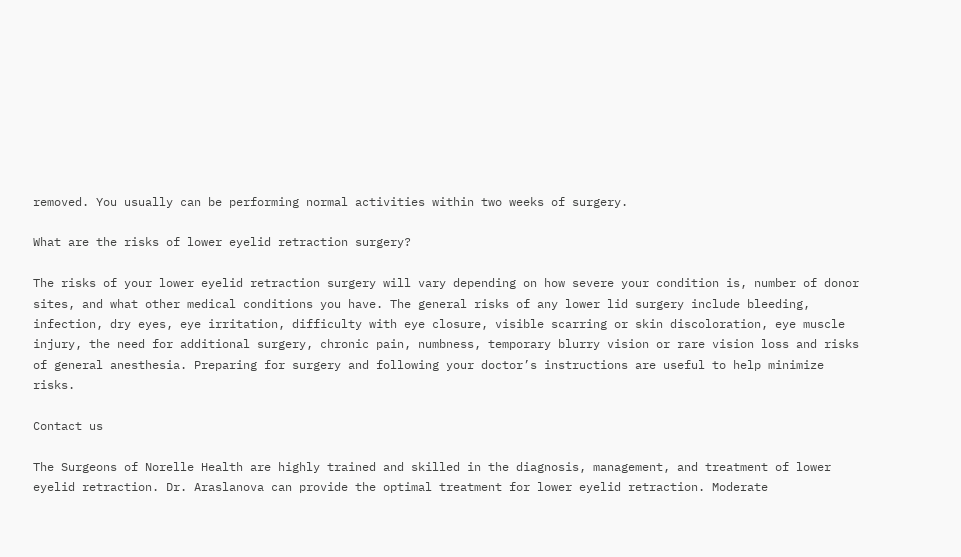removed. You usually can be performing normal activities within two weeks of surgery.

What are the risks of lower eyelid retraction surgery?

The risks of your lower eyelid retraction surgery will vary depending on how severe your condition is, number of donor sites, and what other medical conditions you have. The general risks of any lower lid surgery include bleeding, infection, dry eyes, eye irritation, difficulty with eye closure, visible scarring or skin discoloration, eye muscle injury, the need for additional surgery, chronic pain, numbness, temporary blurry vision or rare vision loss and risks of general anesthesia. Preparing for surgery and following your doctor’s instructions are useful to help minimize risks.

Contact us

The Surgeons of Norelle Health are highly trained and skilled in the diagnosis, management, and treatment of lower eyelid retraction. Dr. Araslanova can provide the optimal treatment for lower eyelid retraction. Moderate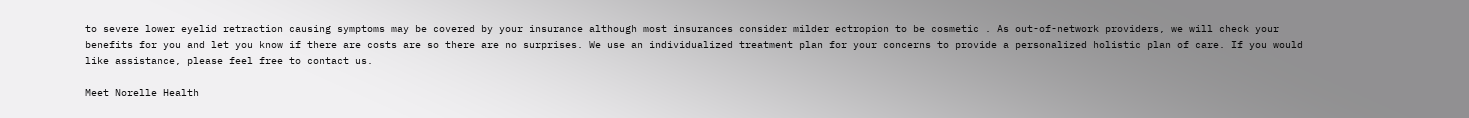to severe lower eyelid retraction causing symptoms may be covered by your insurance although most insurances consider milder ectropion to be cosmetic . As out-of-network providers, we will check your benefits for you and let you know if there are costs are so there are no surprises. We use an individualized treatment plan for your concerns to provide a personalized holistic plan of care. If you would like assistance, please feel free to contact us.

Meet Norelle Health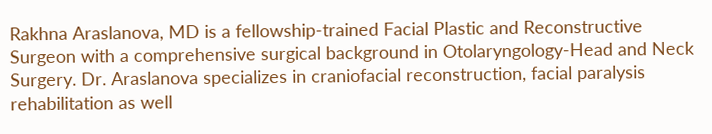Rakhna Araslanova, MD is a fellowship-trained Facial Plastic and Reconstructive Surgeon with a comprehensive surgical background in Otolaryngology-Head and Neck Surgery. Dr. Araslanova specializes in craniofacial reconstruction, facial paralysis rehabilitation as well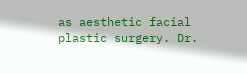as aesthetic facial plastic surgery. Dr.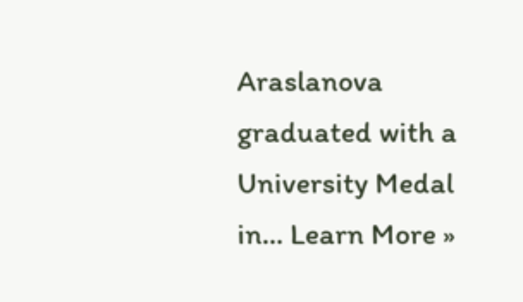Araslanova graduated with a University Medal in... Learn More »